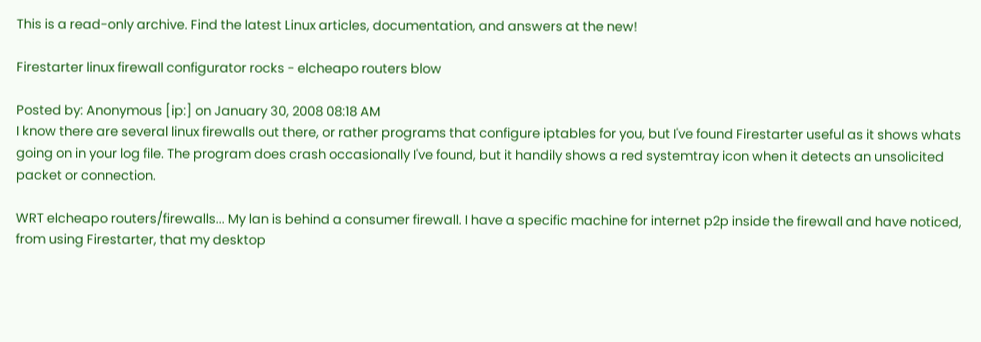This is a read-only archive. Find the latest Linux articles, documentation, and answers at the new!

Firestarter linux firewall configurator rocks - elcheapo routers blow

Posted by: Anonymous [ip:] on January 30, 2008 08:18 AM
I know there are several linux firewalls out there, or rather programs that configure iptables for you, but I've found Firestarter useful as it shows whats going on in your log file. The program does crash occasionally I've found, but it handily shows a red systemtray icon when it detects an unsolicited packet or connection.

WRT elcheapo routers/firewalls... My lan is behind a consumer firewall. I have a specific machine for internet p2p inside the firewall and have noticed, from using Firestarter, that my desktop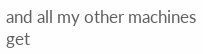and all my other machines get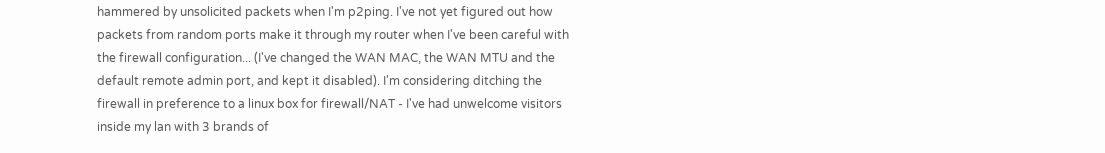hammered by unsolicited packets when I'm p2ping. I've not yet figured out how packets from random ports make it through my router when I've been careful with the firewall configuration... (I've changed the WAN MAC, the WAN MTU and the default remote admin port, and kept it disabled). I'm considering ditching the firewall in preference to a linux box for firewall/NAT - I've had unwelcome visitors inside my lan with 3 brands of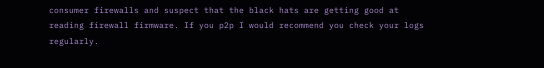consumer firewalls and suspect that the black hats are getting good at reading firewall firmware. If you p2p I would recommend you check your logs regularly.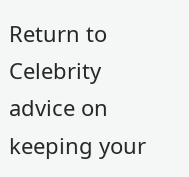Return to Celebrity advice on keeping your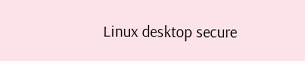Linux desktop secure